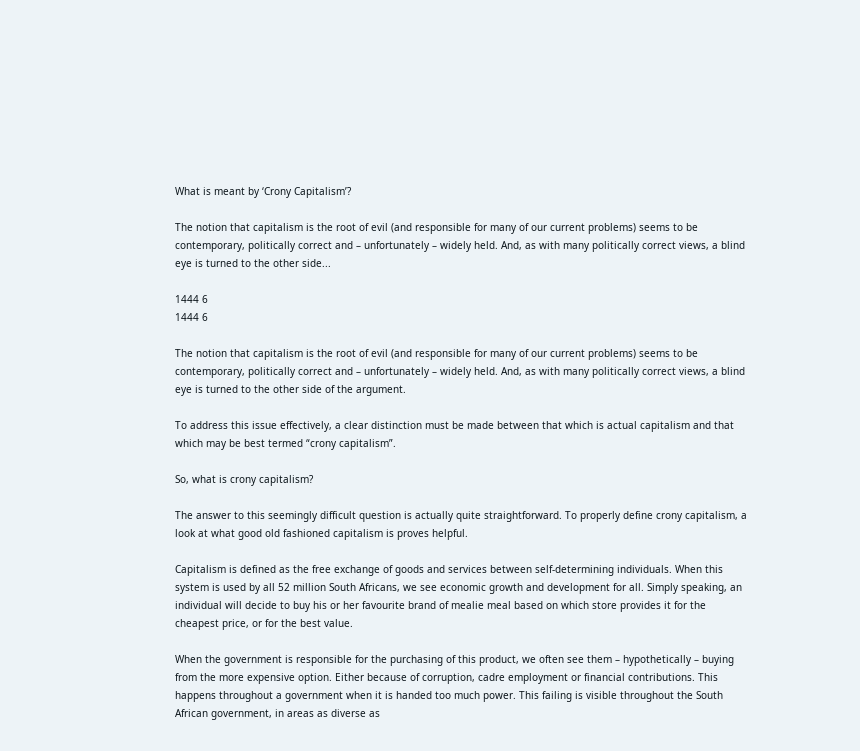What is meant by ‘Crony Capitalism’?

The notion that capitalism is the root of evil (and responsible for many of our current problems) seems to be contemporary, politically correct and – unfortunately – widely held. And, as with many politically correct views, a blind eye is turned to the other side...

1444 6
1444 6

The notion that capitalism is the root of evil (and responsible for many of our current problems) seems to be contemporary, politically correct and – unfortunately – widely held. And, as with many politically correct views, a blind eye is turned to the other side of the argument.

To address this issue effectively, a clear distinction must be made between that which is actual capitalism and that which may be best termed “crony capitalism”.

So, what is crony capitalism?

The answer to this seemingly difficult question is actually quite straightforward. To properly define crony capitalism, a look at what good old fashioned capitalism is proves helpful.

Capitalism is defined as the free exchange of goods and services between self-determining individuals. When this system is used by all 52 million South Africans, we see economic growth and development for all. Simply speaking, an individual will decide to buy his or her favourite brand of mealie meal based on which store provides it for the cheapest price, or for the best value.

When the government is responsible for the purchasing of this product, we often see them – hypothetically – buying from the more expensive option. Either because of corruption, cadre employment or financial contributions. This happens throughout a government when it is handed too much power. This failing is visible throughout the South African government, in areas as diverse as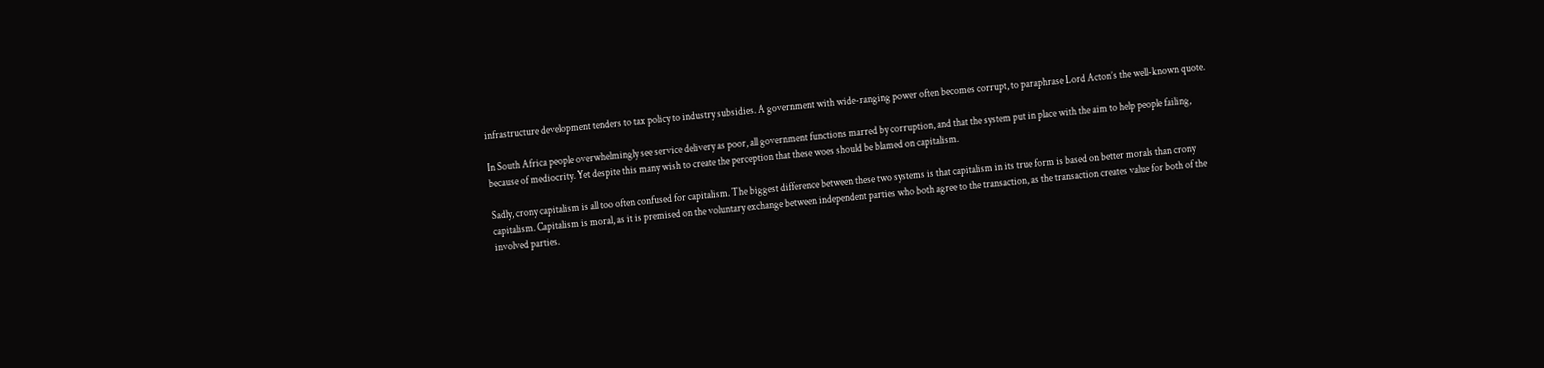infrastructure development tenders to tax policy to industry subsidies. A government with wide-ranging power often becomes corrupt, to paraphrase Lord Acton’s the well-known quote.

In South Africa people overwhelmingly see service delivery as poor, all government functions marred by corruption, and that the system put in place with the aim to help people failing, because of mediocrity. Yet despite this many wish to create the perception that these woes should be blamed on capitalism.

Sadly, crony capitalism is all too often confused for capitalism. The biggest difference between these two systems is that capitalism in its true form is based on better morals than crony capitalism. Capitalism is moral, as it is premised on the voluntary exchange between independent parties who both agree to the transaction, as the transaction creates value for both of the involved parties.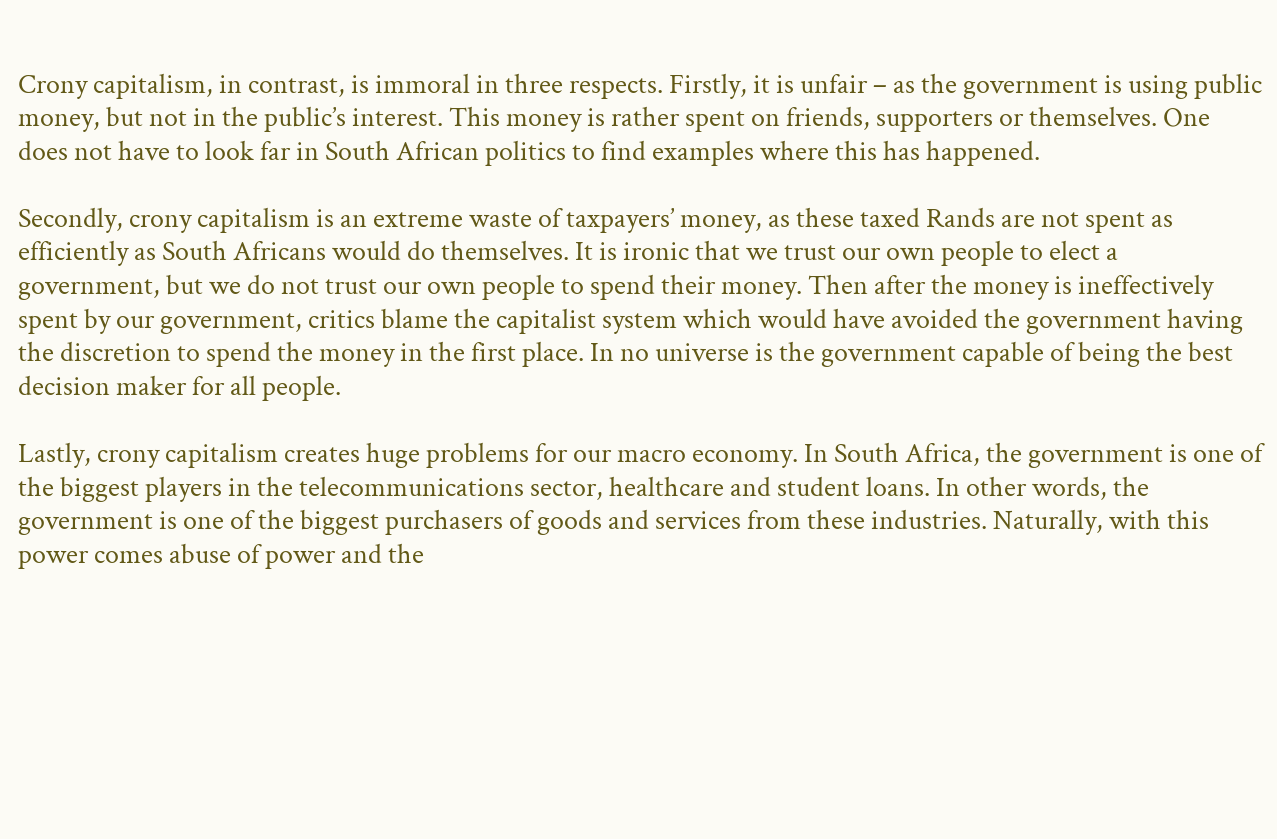Crony capitalism, in contrast, is immoral in three respects. Firstly, it is unfair – as the government is using public money, but not in the public’s interest. This money is rather spent on friends, supporters or themselves. One does not have to look far in South African politics to find examples where this has happened.

Secondly, crony capitalism is an extreme waste of taxpayers’ money, as these taxed Rands are not spent as efficiently as South Africans would do themselves. It is ironic that we trust our own people to elect a government, but we do not trust our own people to spend their money. Then after the money is ineffectively spent by our government, critics blame the capitalist system which would have avoided the government having the discretion to spend the money in the first place. In no universe is the government capable of being the best decision maker for all people.

Lastly, crony capitalism creates huge problems for our macro economy. In South Africa, the government is one of the biggest players in the telecommunications sector, healthcare and student loans. In other words, the government is one of the biggest purchasers of goods and services from these industries. Naturally, with this power comes abuse of power and the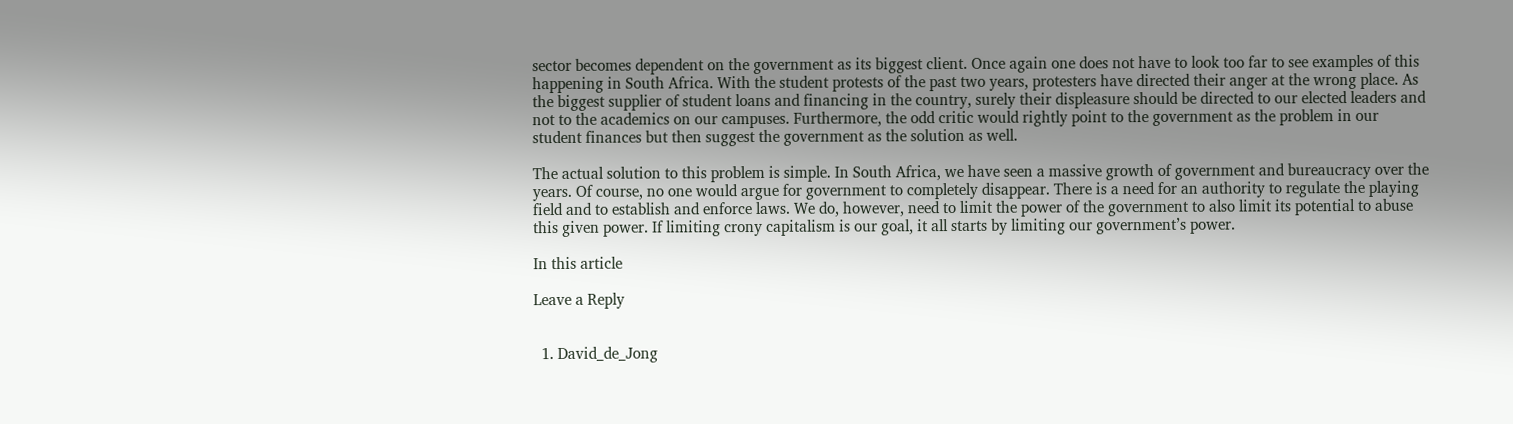sector becomes dependent on the government as its biggest client. Once again one does not have to look too far to see examples of this happening in South Africa. With the student protests of the past two years, protesters have directed their anger at the wrong place. As the biggest supplier of student loans and financing in the country, surely their displeasure should be directed to our elected leaders and not to the academics on our campuses. Furthermore, the odd critic would rightly point to the government as the problem in our student finances but then suggest the government as the solution as well.

The actual solution to this problem is simple. In South Africa, we have seen a massive growth of government and bureaucracy over the years. Of course, no one would argue for government to completely disappear. There is a need for an authority to regulate the playing field and to establish and enforce laws. We do, however, need to limit the power of the government to also limit its potential to abuse this given power. If limiting crony capitalism is our goal, it all starts by limiting our government’s power.

In this article

Leave a Reply


  1. David_de_Jong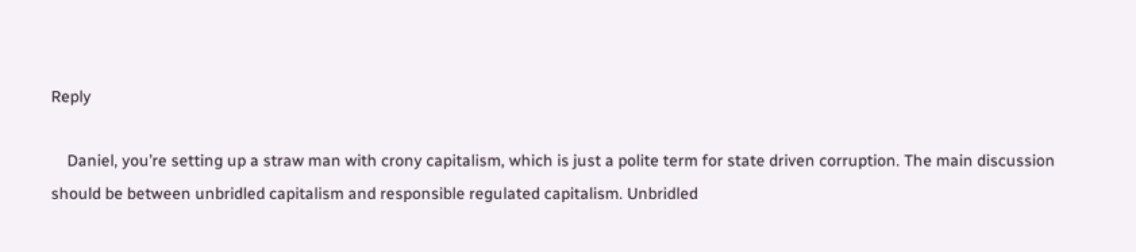Reply

    Daniel, you’re setting up a straw man with crony capitalism, which is just a polite term for state driven corruption. The main discussion should be between unbridled capitalism and responsible regulated capitalism. Unbridled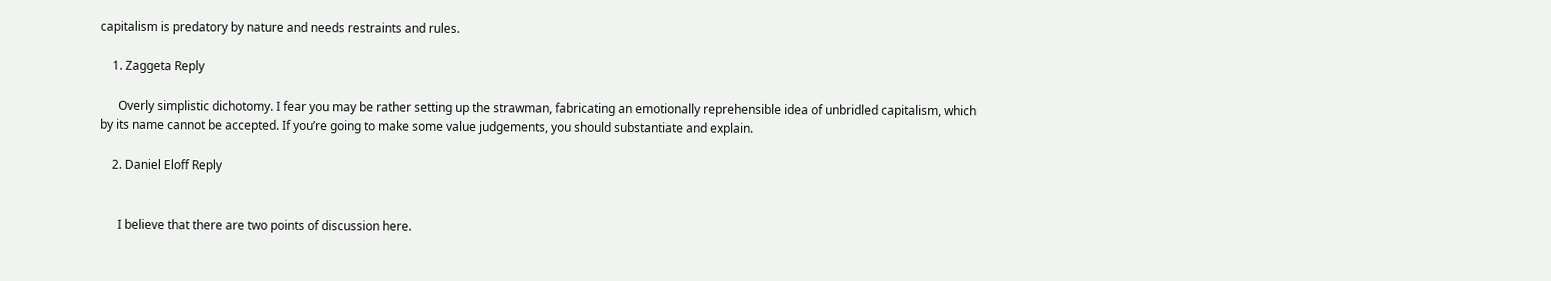capitalism is predatory by nature and needs restraints and rules.

    1. Zaggeta Reply

      Overly simplistic dichotomy. I fear you may be rather setting up the strawman, fabricating an emotionally reprehensible idea of unbridled capitalism, which by its name cannot be accepted. If you’re going to make some value judgements, you should substantiate and explain.

    2. Daniel Eloff Reply


      I believe that there are two points of discussion here.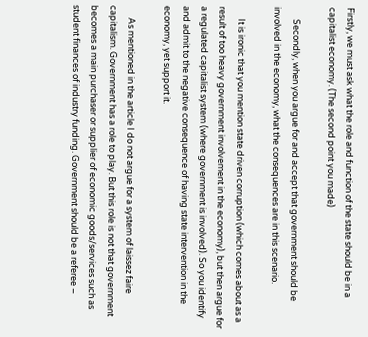Firstly, we must ask what the role and function of the state should be in a capitalist economy. (The second point you made)

      Secondly, when you argue for and accept that government should be involved in the economy, what the consequences are in this scenario.

      It is ironic that you mention state driven corruption (which comes about as a result of too heavy government involvement in the economy), but then argue for a regulated capitalist system (where government is involved). So you identify and admit to the negative consequence of having state intervention in the economy, yet support it.

      As mentioned in the article I do not argue for a system of laissez faire capitalism. Government has a role to play. But this role is not that government becomes a main purchaser or supplier of economic goods/services such as student finances of industry funding. Government should be a referee –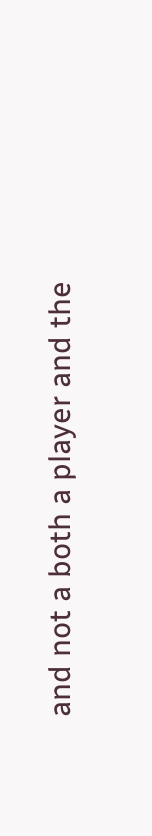and not a both a player and the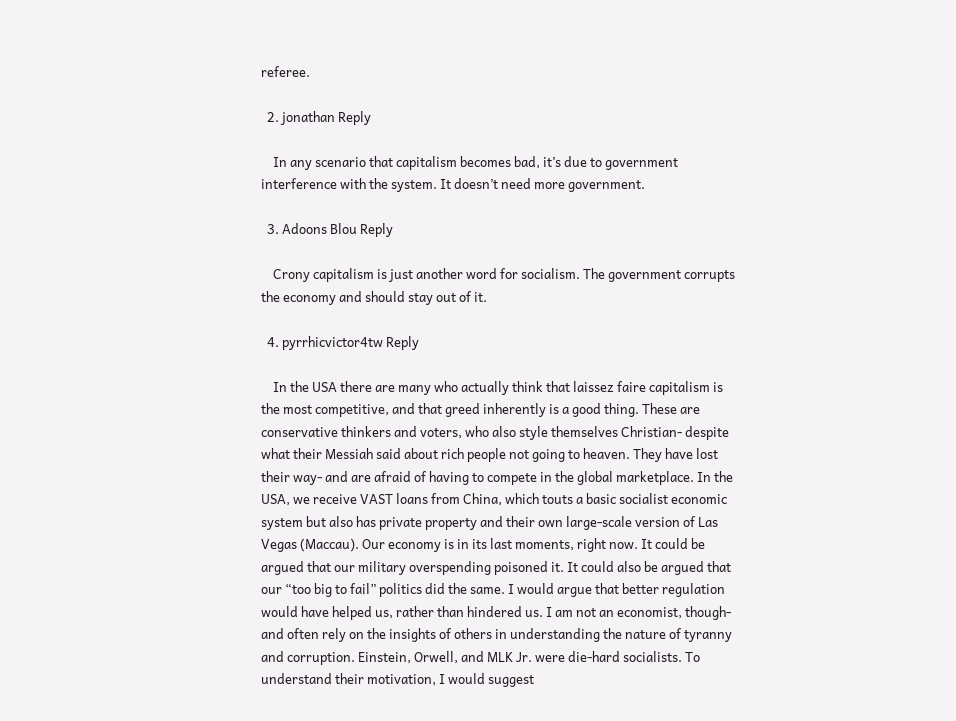referee.

  2. jonathan Reply

    In any scenario that capitalism becomes bad, it’s due to government interference with the system. It doesn’t need more government.

  3. Adoons Blou Reply

    Crony capitalism is just another word for socialism. The government corrupts the economy and should stay out of it.

  4. pyrrhicvictor4tw Reply

    In the USA there are many who actually think that laissez faire capitalism is the most competitive, and that greed inherently is a good thing. These are conservative thinkers and voters, who also style themselves Christian- despite what their Messiah said about rich people not going to heaven. They have lost their way- and are afraid of having to compete in the global marketplace. In the USA, we receive VAST loans from China, which touts a basic socialist economic system but also has private property and their own large-scale version of Las Vegas (Maccau). Our economy is in its last moments, right now. It could be argued that our military overspending poisoned it. It could also be argued that our “too big to fail” politics did the same. I would argue that better regulation would have helped us, rather than hindered us. I am not an economist, though- and often rely on the insights of others in understanding the nature of tyranny and corruption. Einstein, Orwell, and MLK Jr. were die-hard socialists. To understand their motivation, I would suggest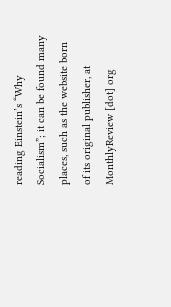reading Einstein’s “Why Socialism”; it can be found many places, such as the website born of its original publisher, at MonthlyReview [dot] org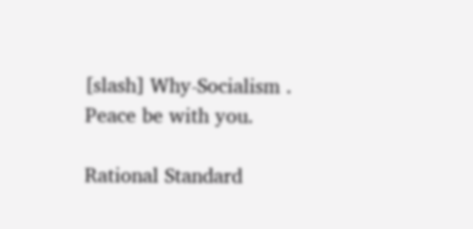[slash] Why-Socialism . Peace be with you.

Rational Standard